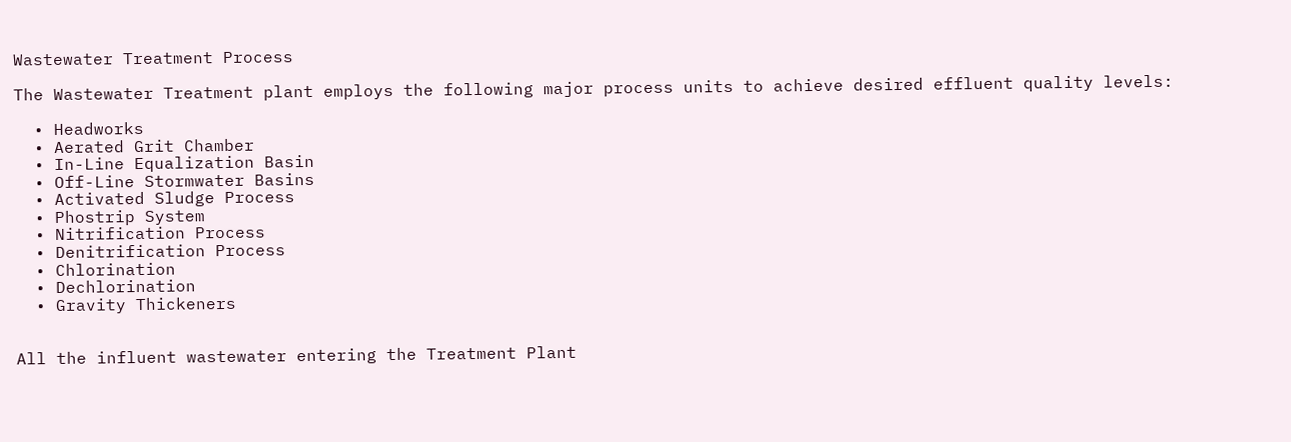Wastewater Treatment Process

The Wastewater Treatment plant employs the following major process units to achieve desired effluent quality levels:

  • Headworks
  • Aerated Grit Chamber
  • In-Line Equalization Basin
  • Off-Line Stormwater Basins
  • Activated Sludge Process
  • Phostrip System
  • Nitrification Process
  • Denitrification Process
  • Chlorination
  • Dechlorination
  • Gravity Thickeners


All the influent wastewater entering the Treatment Plant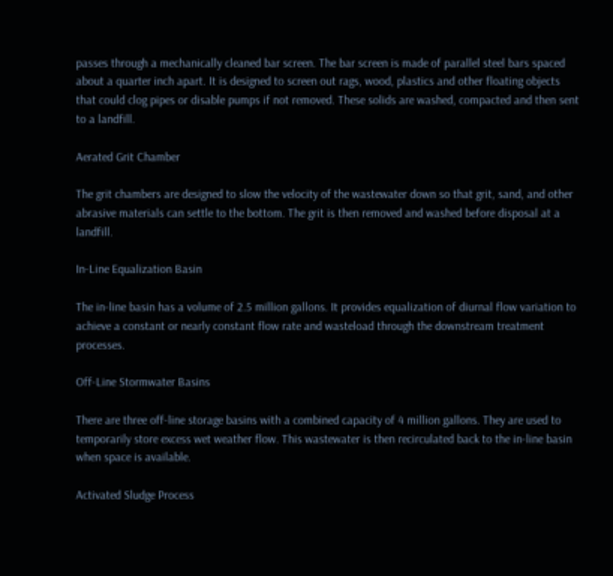passes through a mechanically cleaned bar screen. The bar screen is made of parallel steel bars spaced about a quarter inch apart. It is designed to screen out rags, wood, plastics and other floating objects that could clog pipes or disable pumps if not removed. These solids are washed, compacted and then sent to a landfill.

Aerated Grit Chamber

The grit chambers are designed to slow the velocity of the wastewater down so that grit, sand, and other abrasive materials can settle to the bottom. The grit is then removed and washed before disposal at a landfill.

In-Line Equalization Basin

The in-line basin has a volume of 2.5 million gallons. It provides equalization of diurnal flow variation to achieve a constant or nearly constant flow rate and wasteload through the downstream treatment processes.

Off-Line Stormwater Basins

There are three off-line storage basins with a combined capacity of 4 million gallons. They are used to temporarily store excess wet weather flow. This wastewater is then recirculated back to the in-line basin when space is available.

Activated Sludge Process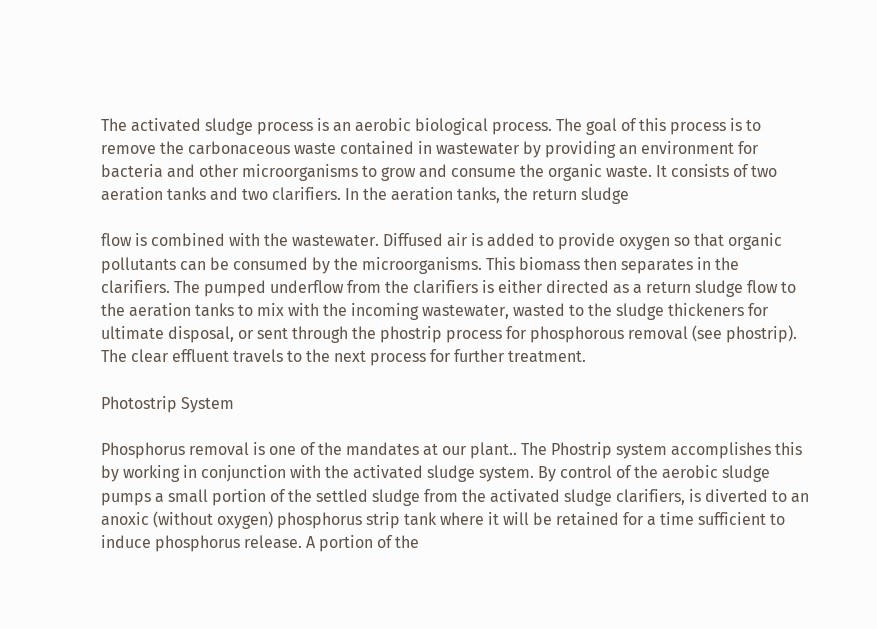The activated sludge process is an aerobic biological process. The goal of this process is to remove the carbonaceous waste contained in wastewater by providing an environment for bacteria and other microorganisms to grow and consume the organic waste. It consists of two aeration tanks and two clarifiers. In the aeration tanks, the return sludge

flow is combined with the wastewater. Diffused air is added to provide oxygen so that organic pollutants can be consumed by the microorganisms. This biomass then separates in the clarifiers. The pumped underflow from the clarifiers is either directed as a return sludge flow to the aeration tanks to mix with the incoming wastewater, wasted to the sludge thickeners for ultimate disposal, or sent through the phostrip process for phosphorous removal (see phostrip). The clear effluent travels to the next process for further treatment.

Photostrip System

Phosphorus removal is one of the mandates at our plant.. The Phostrip system accomplishes this by working in conjunction with the activated sludge system. By control of the aerobic sludge pumps a small portion of the settled sludge from the activated sludge clarifiers, is diverted to an anoxic (without oxygen) phosphorus strip tank where it will be retained for a time sufficient to induce phosphorus release. A portion of the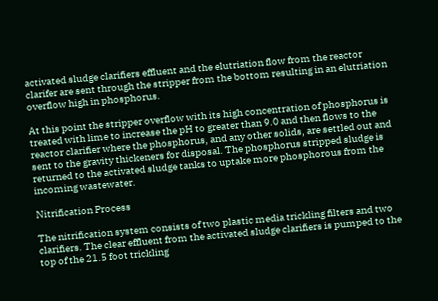activated sludge clarifiers effluent and the elutriation flow from the reactor clarifer are sent through the stripper from the bottom resulting in an elutriation overflow high in phosphorus.

At this point the stripper overflow with its high concentration of phosphorus is treated with lime to increase the pH to greater than 9.0 and then flows to the reactor clarifier where the phosphorus, and any other solids, are settled out and sent to the gravity thickeners for disposal. The phosphorus stripped sludge is returned to the activated sludge tanks to uptake more phosphorous from the incoming wastewater.

Nitrification Process

The nitrification system consists of two plastic media trickling filters and two clarifiers. The clear effluent from the activated sludge clarifiers is pumped to the top of the 21.5 foot trickling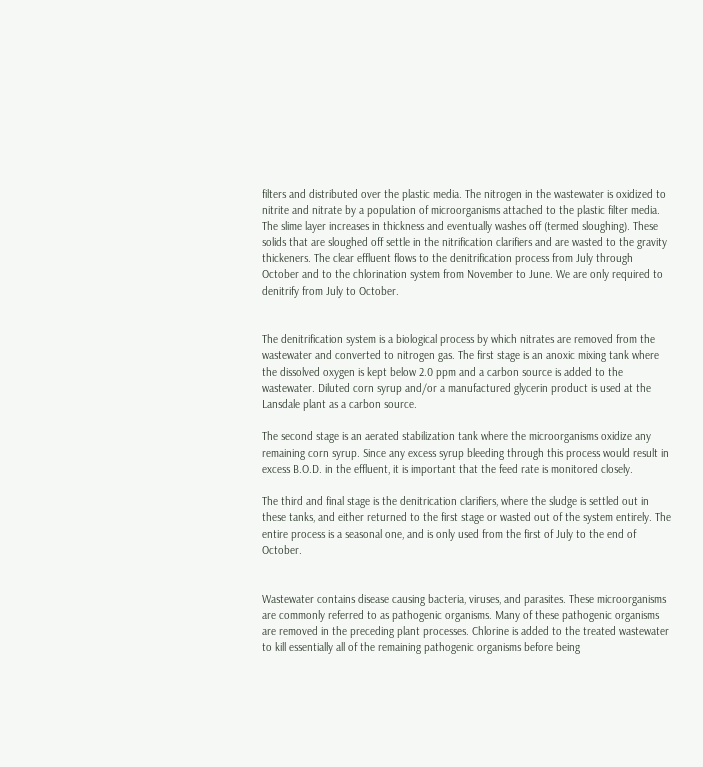filters and distributed over the plastic media. The nitrogen in the wastewater is oxidized to nitrite and nitrate by a population of microorganisms attached to the plastic filter media. The slime layer increases in thickness and eventually washes off (termed sloughing). These solids that are sloughed off settle in the nitrification clarifiers and are wasted to the gravity thickeners. The clear effluent flows to the denitrification process from July through October and to the chlorination system from November to June. We are only required to denitrify from July to October.


The denitrification system is a biological process by which nitrates are removed from the wastewater and converted to nitrogen gas. The first stage is an anoxic mixing tank where the dissolved oxygen is kept below 2.0 ppm and a carbon source is added to the wastewater. Diluted corn syrup and/or a manufactured glycerin product is used at the Lansdale plant as a carbon source.

The second stage is an aerated stabilization tank where the microorganisms oxidize any remaining corn syrup. Since any excess syrup bleeding through this process would result in excess B.O.D. in the effluent, it is important that the feed rate is monitored closely.

The third and final stage is the denitrication clarifiers, where the sludge is settled out in these tanks, and either returned to the first stage or wasted out of the system entirely. The entire process is a seasonal one, and is only used from the first of July to the end of October.


Wastewater contains disease causing bacteria, viruses, and parasites. These microorganisms are commonly referred to as pathogenic organisms. Many of these pathogenic organisms are removed in the preceding plant processes. Chlorine is added to the treated wastewater to kill essentially all of the remaining pathogenic organisms before being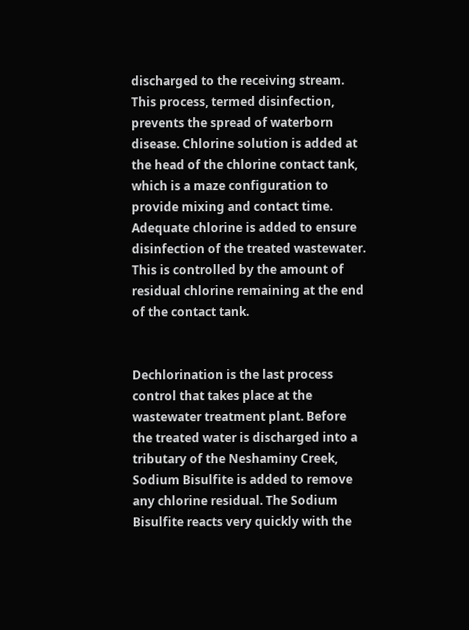discharged to the receiving stream. This process, termed disinfection, prevents the spread of waterborn disease. Chlorine solution is added at the head of the chlorine contact tank, which is a maze configuration to provide mixing and contact time. Adequate chlorine is added to ensure disinfection of the treated wastewater. This is controlled by the amount of residual chlorine remaining at the end of the contact tank.


Dechlorination is the last process control that takes place at the wastewater treatment plant. Before the treated water is discharged into a tributary of the Neshaminy Creek, Sodium Bisulfite is added to remove any chlorine residual. The Sodium Bisulfite reacts very quickly with the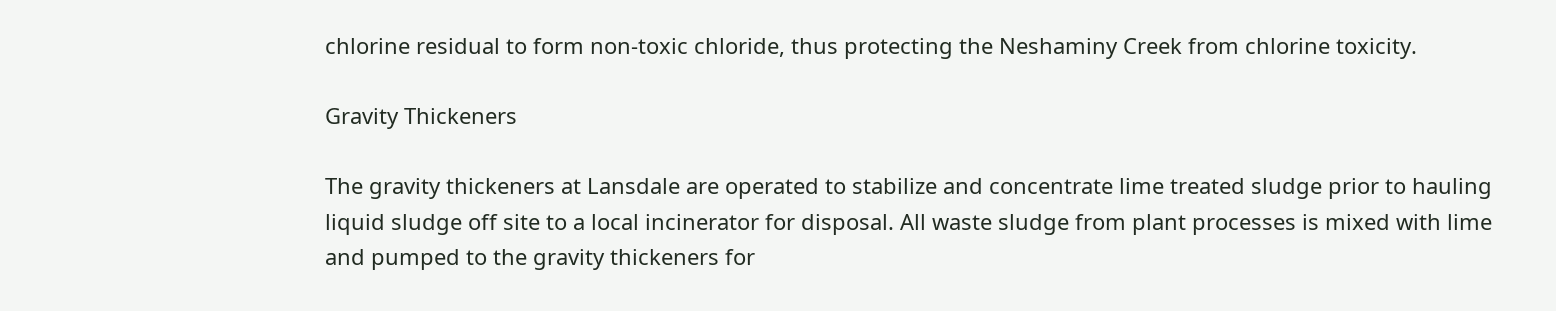chlorine residual to form non-toxic chloride, thus protecting the Neshaminy Creek from chlorine toxicity.

Gravity Thickeners

The gravity thickeners at Lansdale are operated to stabilize and concentrate lime treated sludge prior to hauling liquid sludge off site to a local incinerator for disposal. All waste sludge from plant processes is mixed with lime and pumped to the gravity thickeners for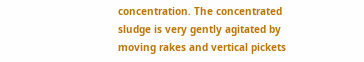concentration. The concentrated sludge is very gently agitated by moving rakes and vertical pickets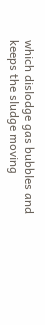which dislodge gas bubbles and keeps the sludge moving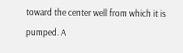toward the center well from which it is pumped. A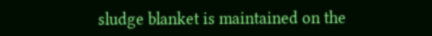sludge blanket is maintained on the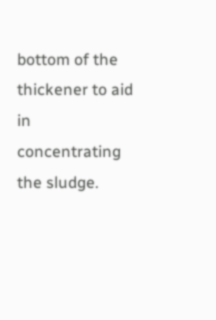bottom of the thickener to aid in concentrating the sludge.